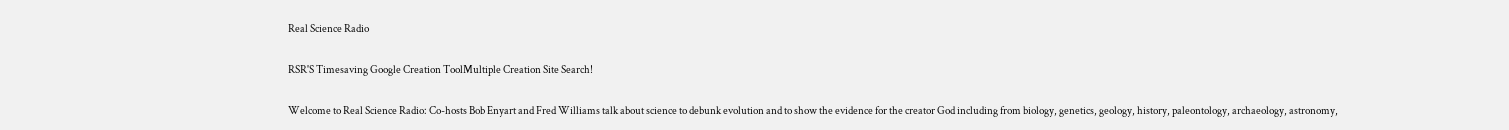Real Science Radio

RSR'S Timesaving Google Creation ToolMultiple Creation Site Search!

Welcome to Real Science Radio: Co-hosts Bob Enyart and Fred Williams talk about science to debunk evolution and to show the evidence for the creator God including from biology, genetics, geology, history, paleontology, archaeology, astronomy,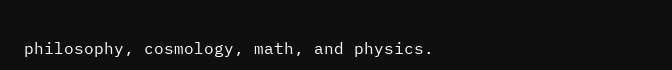philosophy, cosmology, math, and physics.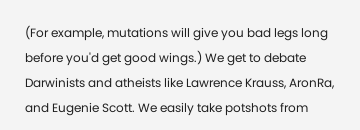(For example, mutations will give you bad legs long before you'd get good wings.) We get to debate Darwinists and atheists like Lawrence Krauss, AronRa, and Eugenie Scott. We easily take potshots from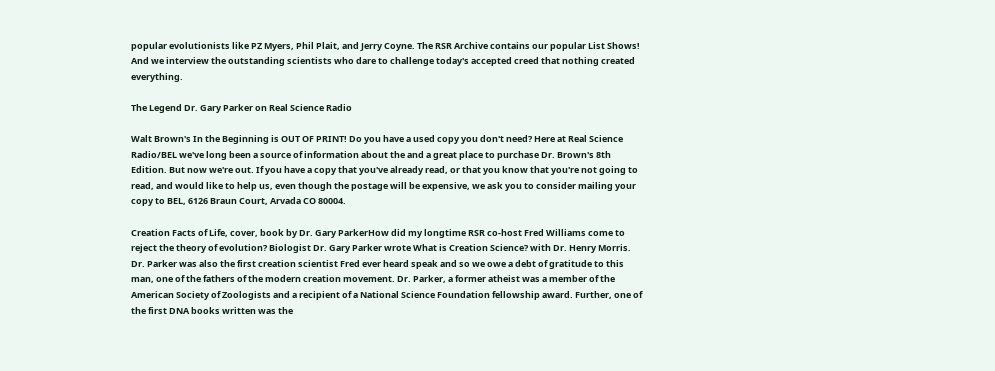popular evolutionists like PZ Myers, Phil Plait, and Jerry Coyne. The RSR Archive contains our popular List Shows! And we interview the outstanding scientists who dare to challenge today's accepted creed that nothing created everything.

The Legend Dr. Gary Parker on Real Science Radio

Walt Brown's In the Beginning is OUT OF PRINT! Do you have a used copy you don't need? Here at Real Science Radio/BEL we've long been a source of information about the and a great place to purchase Dr. Brown's 8th Edition. But now we're out. If you have a copy that you've already read, or that you know that you're not going to read, and would like to help us, even though the postage will be expensive, we ask you to consider mailing your copy to BEL, 6126 Braun Court, Arvada CO 80004.

Creation Facts of Life, cover, book by Dr. Gary ParkerHow did my longtime RSR co-host Fred Williams come to reject the theory of evolution? Biologist Dr. Gary Parker wrote What is Creation Science? with Dr. Henry Morris. Dr. Parker was also the first creation scientist Fred ever heard speak and so we owe a debt of gratitude to this man, one of the fathers of the modern creation movement. Dr. Parker, a former atheist was a member of the American Society of Zoologists and a recipient of a National Science Foundation fellowship award. Further, one of the first DNA books written was the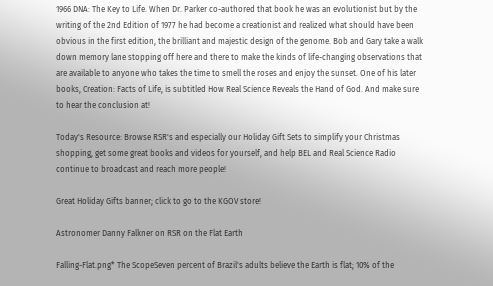1966 DNA: The Key to Life. When Dr. Parker co-authored that book he was an evolutionist but by the writing of the 2nd Edition of 1977 he had become a creationist and realized what should have been obvious in the first edition, the brilliant and majestic design of the genome. Bob and Gary take a walk down memory lane stopping off here and there to make the kinds of life-changing observations that are available to anyone who takes the time to smell the roses and enjoy the sunset. One of his later books, Creation: Facts of Life, is subtitled How Real Science Reveals the Hand of God. And make sure to hear the conclusion at!

Today's Resource: Browse RSR's and especially our Holiday Gift Sets to simplify your Christmas shopping, get some great books and videos for yourself, and help BEL and Real Science Radio continue to broadcast and reach more people!

Great Holiday Gifts banner; click to go to the KGOV store!

Astronomer Danny Falkner on RSR on the Flat Earth

Falling-Flat.png* The ScopeSeven percent of Brazil's adults believe the Earth is flat; 10% of the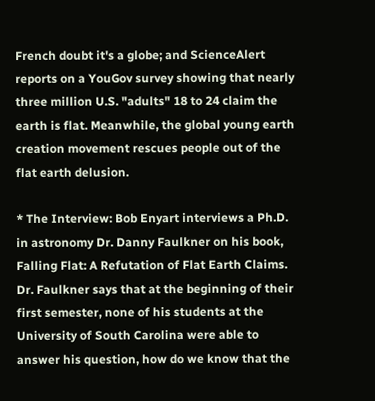French doubt it's a globe; and ScienceAlert reports on a YouGov survey showing that nearly three million U.S. "adults" 18 to 24 claim the earth is flat. Meanwhile, the global young earth creation movement rescues people out of the flat earth delusion.

* The Interview: Bob Enyart interviews a Ph.D. in astronomy Dr. Danny Faulkner on his book, Falling Flat: A Refutation of Flat Earth Claims. Dr. Faulkner says that at the beginning of their first semester, none of his students at the University of South Carolina were able to answer his question, how do we know that the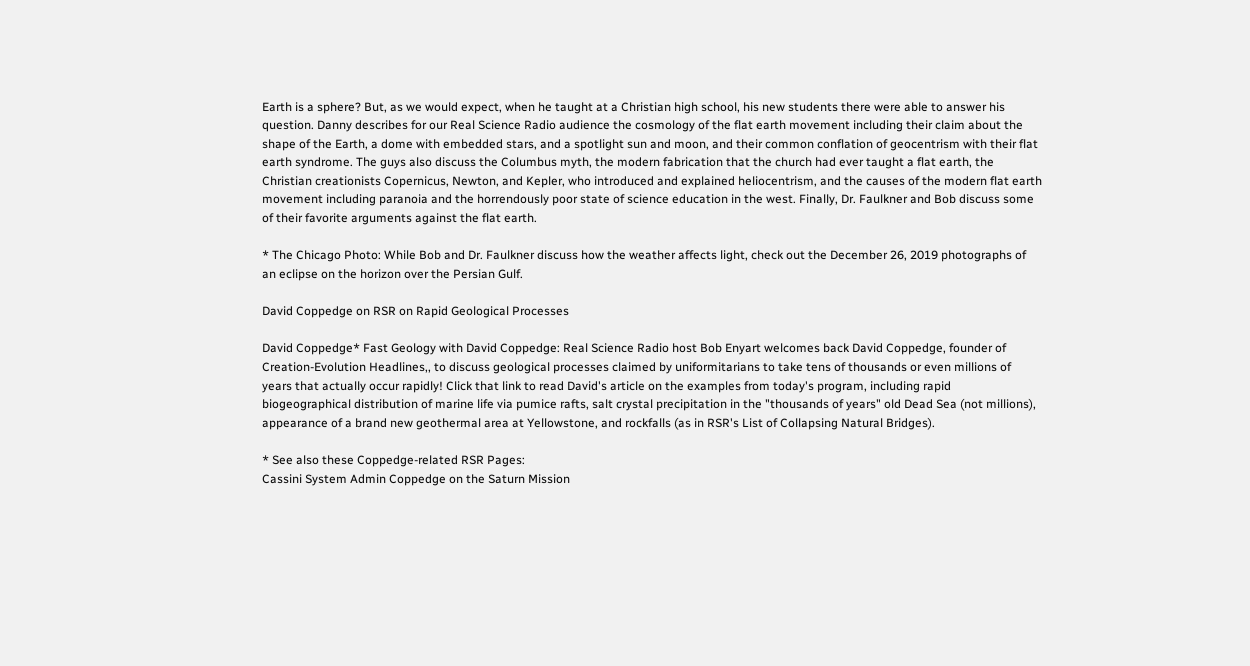Earth is a sphere? But, as we would expect, when he taught at a Christian high school, his new students there were able to answer his question. Danny describes for our Real Science Radio audience the cosmology of the flat earth movement including their claim about the shape of the Earth, a dome with embedded stars, and a spotlight sun and moon, and their common conflation of geocentrism with their flat earth syndrome. The guys also discuss the Columbus myth, the modern fabrication that the church had ever taught a flat earth, the Christian creationists Copernicus, Newton, and Kepler, who introduced and explained heliocentrism, and the causes of the modern flat earth movement including paranoia and the horrendously poor state of science education in the west. Finally, Dr. Faulkner and Bob discuss some of their favorite arguments against the flat earth.

* The Chicago Photo: While Bob and Dr. Faulkner discuss how the weather affects light, check out the December 26, 2019 photographs of an eclipse on the horizon over the Persian Gulf.

David Coppedge on RSR on Rapid Geological Processes

David Coppedge* Fast Geology with David Coppedge: Real Science Radio host Bob Enyart welcomes back David Coppedge, founder of Creation-Evolution Headlines,, to discuss geological processes claimed by uniformitarians to take tens of thousands or even millions of years that actually occur rapidly! Click that link to read David's article on the examples from today's program, including rapid biogeographical distribution of marine life via pumice rafts, salt crystal precipitation in the "thousands of years" old Dead Sea (not millions), appearance of a brand new geothermal area at Yellowstone, and rockfalls (as in RSR's List of Collapsing Natural Bridges).

* See also these Coppedge-related RSR Pages:
Cassini System Admin Coppedge on the Saturn Mission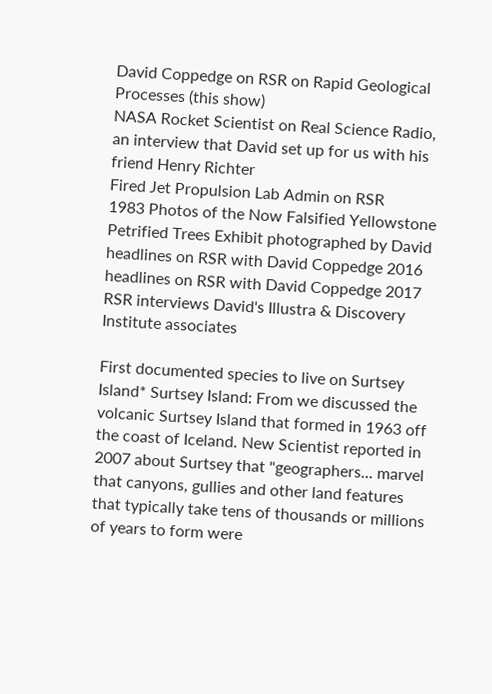David Coppedge on RSR on Rapid Geological Processes (this show)
NASA Rocket Scientist on Real Science Radio, an interview that David set up for us with his friend Henry Richter
Fired Jet Propulsion Lab Admin on RSR
1983 Photos of the Now Falsified Yellowstone Petrified Trees Exhibit photographed by David headlines on RSR with David Coppedge 2016 headlines on RSR with David Coppedge 2017
RSR interviews David's Illustra & Discovery Institute associates

First documented species to live on Surtsey Island* Surtsey Island: From we discussed the volcanic Surtsey Island that formed in 1963 off the coast of Iceland. New Scientist reported in 2007 about Surtsey that "geographers... marvel that canyons, gullies and other land features that typically take tens of thousands or millions of years to form were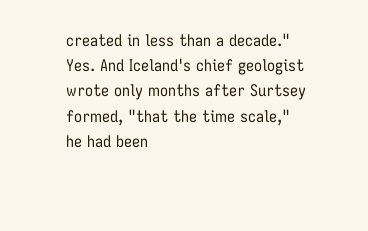created in less than a decade." Yes. And Iceland's chief geologist wrote only months after Surtsey formed, "that the time scale," he had been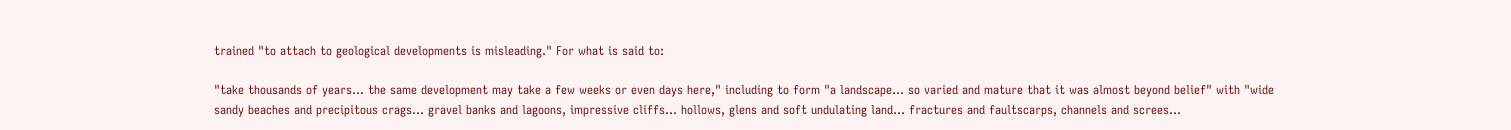trained "to attach to geological developments is misleading." For what is said to:

"take thousands of years... the same development may take a few weeks or even days here," including to form "a landscape... so varied and mature that it was almost beyond belief" with "wide sandy beaches and precipitous crags... gravel banks and lagoons, impressive cliffs… hollows, glens and soft undulating land... fractures and faultscarps, channels and screes…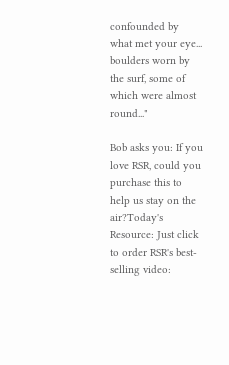confounded by what met your eye... boulders worn by the surf, some of which were almost round..."

Bob asks you: If you love RSR, could you purchase this to help us stay on the air?Today's Resource: Just click to order RSR's best-selling video: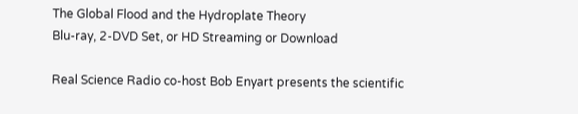The Global Flood and the Hydroplate Theory
Blu-ray, 2-DVD Set, or HD Streaming or Download

Real Science Radio co-host Bob Enyart presents the scientific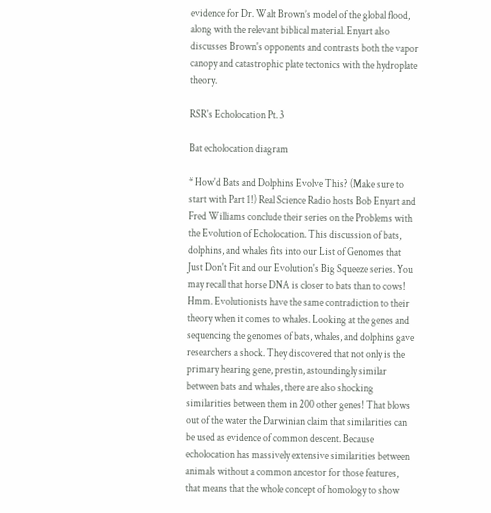evidence for Dr. Walt Brown’s model of the global flood, along with the relevant biblical material. Enyart also discusses Brown's opponents and contrasts both the vapor canopy and catastrophic plate tectonics with the hydroplate theory.

RSR's Echolocation Pt. 3

Bat echolocation diagram

* How'd Bats and Dolphins Evolve This? (Make sure to start with Part 1!) Real Science Radio hosts Bob Enyart and Fred Williams conclude their series on the Problems with the Evolution of Echolocation. This discussion of bats, dolphins, and whales fits into our List of Genomes that Just Don't Fit and our Evolution's Big Squeeze series. You may recall that horse DNA is closer to bats than to cows! Hmm. Evolutionists have the same contradiction to their theory when it comes to whales. Looking at the genes and sequencing the genomes of bats, whales, and dolphins gave researchers a shock. They discovered that not only is the primary hearing gene, prestin, astoundingly similar between bats and whales, there are also shocking similarities between them in 200 other genes! That blows out of the water the Darwinian claim that similarities can be used as evidence of common descent. Because echolocation has massively extensive similarities between animals without a common ancestor for those features, that means that the whole concept of homology to show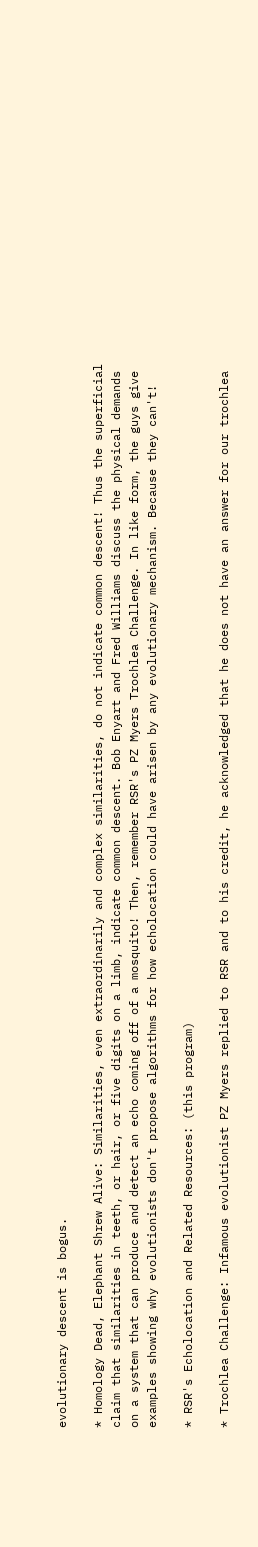evolutionary descent is bogus.

* Homology Dead, Elephant Shrew Alive: Similarities, even extraordinarily and complex similarities, do not indicate common descent! Thus the superficial claim that similarities in teeth, or hair, or five digits on a limb, indicate common descent. Bob Enyart and Fred Williams discuss the physical demands on a system that can produce and detect an echo coming off of a mosquito! Then, remember RSR's PZ Myers Trochlea Challenge. In like form, the guys give examples showing why evolutionists don't propose algorithms for how echolocation could have arisen by any evolutionary mechanism. Because they can't!

* RSR's Echolocation and Related Resources: (this program)

* Trochlea Challenge: Infamous evolutionist PZ Myers replied to RSR and to his credit, he acknowledged that he does not have an answer for our trochlea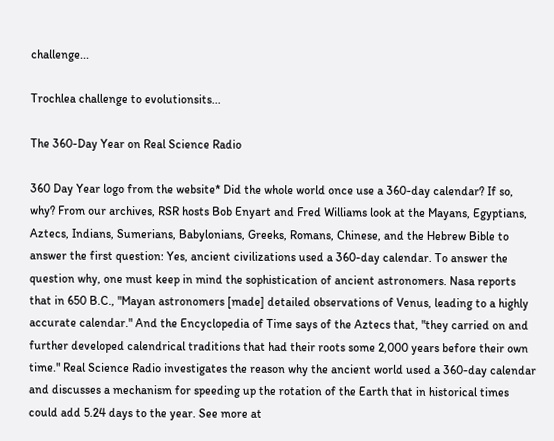challenge...

Trochlea challenge to evolutionsits...

The 360-Day Year on Real Science Radio

360 Day Year logo from the website* Did the whole world once use a 360-day calendar? If so, why? From our archives, RSR hosts Bob Enyart and Fred Williams look at the Mayans, Egyptians, Aztecs, Indians, Sumerians, Babylonians, Greeks, Romans, Chinese, and the Hebrew Bible to answer the first question: Yes, ancient civilizations used a 360-day calendar. To answer the question why, one must keep in mind the sophistication of ancient astronomers. Nasa reports that in 650 B.C., "Mayan astronomers [made] detailed observations of Venus, leading to a highly accurate calendar." And the Encyclopedia of Time says of the Aztecs that, "they carried on and further developed calendrical traditions that had their roots some 2,000 years before their own time." Real Science Radio investigates the reason why the ancient world used a 360-day calendar and discusses a mechanism for speeding up the rotation of the Earth that in historical times could add 5.24 days to the year. See more at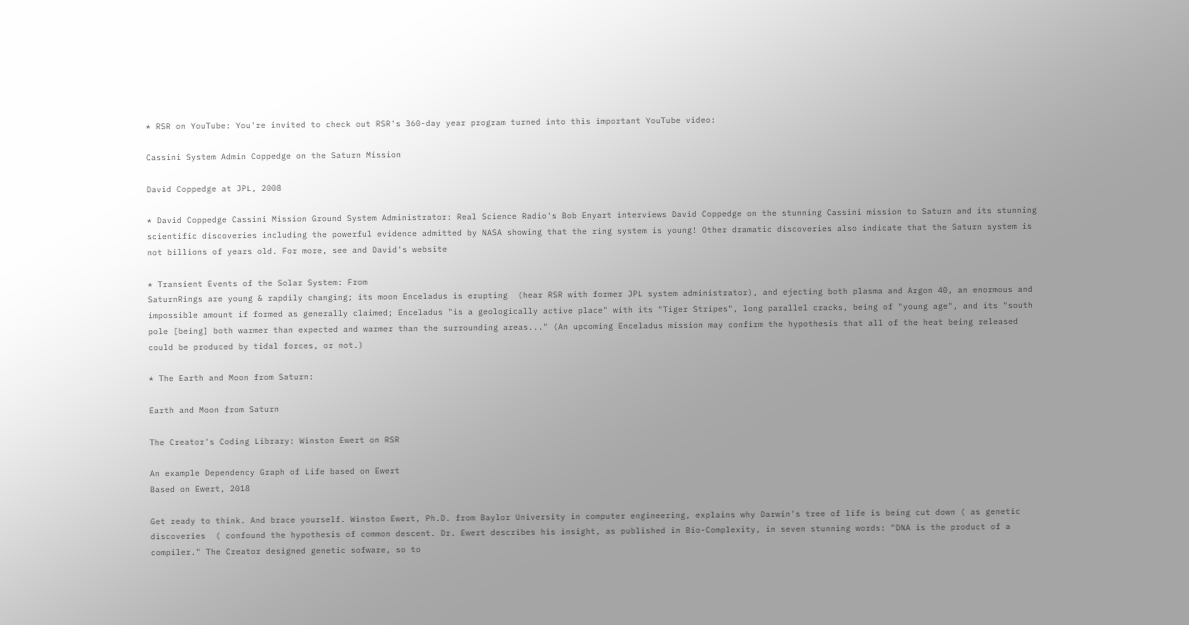* RSR on YouTube: You're invited to check out RSR's 360-day year program turned into this important YouTube video:

Cassini System Admin Coppedge on the Saturn Mission

David Coppedge at JPL, 2008

* David Coppedge Cassini Mission Ground System Administrator: Real Science Radio's Bob Enyart interviews David Coppedge on the stunning Cassini mission to Saturn and its stunning scientific discoveries including the powerful evidence admitted by NASA showing that the ring system is young! Other dramatic discoveries also indicate that the Saturn system is not billions of years old. For more, see and David's website

* Transient Events of the Solar System: From
SaturnRings are young & rapdily changing; its moon Enceladus is erupting  (hear RSR with former JPL system administrator), and ejecting both plasma and Argon 40, an enormous and impossible amount if formed as generally claimed; Enceladus "is a geologically active place" with its "Tiger Stripes", long parallel cracks, being of "young age", and its "south pole [being] both warmer than expected and warmer than the surrounding areas..." (An upcoming Enceladus mission may confirm the hypothesis that all of the heat being released could be produced by tidal forces, or not.)

* The Earth and Moon from Saturn:

Earth and Moon from Saturn

The Creator's Coding Library: Winston Ewert on RSR

An example Dependency Graph of Life based on Ewert
Based on Ewert, 2018

Get ready to think. And brace yourself. Winston Ewert, Ph.D. from Baylor University in computer engineering, explains why Darwin's tree of life is being cut down ( as genetic discoveries  ( confound the hypothesis of common descent. Dr. Ewert describes his insight, as published in Bio-Complexity, in seven stunning words: "DNA is the product of a compiler." The Creator designed genetic sofware, so to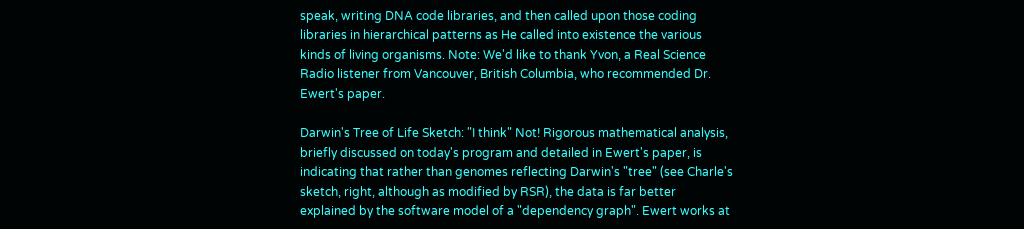speak, writing DNA code libraries, and then called upon those coding libraries in hierarchical patterns as He called into existence the various kinds of living organisms. Note: We'd like to thank Yvon, a Real Science Radio listener from Vancouver, British Columbia, who recommended Dr. Ewert's paper.

Darwin's Tree of Life Sketch: "I think" Not! Rigorous mathematical analysis, briefly discussed on today's program and detailed in Ewert's paper, is indicating that rather than genomes reflecting Darwin's "tree" (see Charle's sketch, right, although as modified by RSR), the data is far better explained by the software model of a "dependency graph". Ewert works at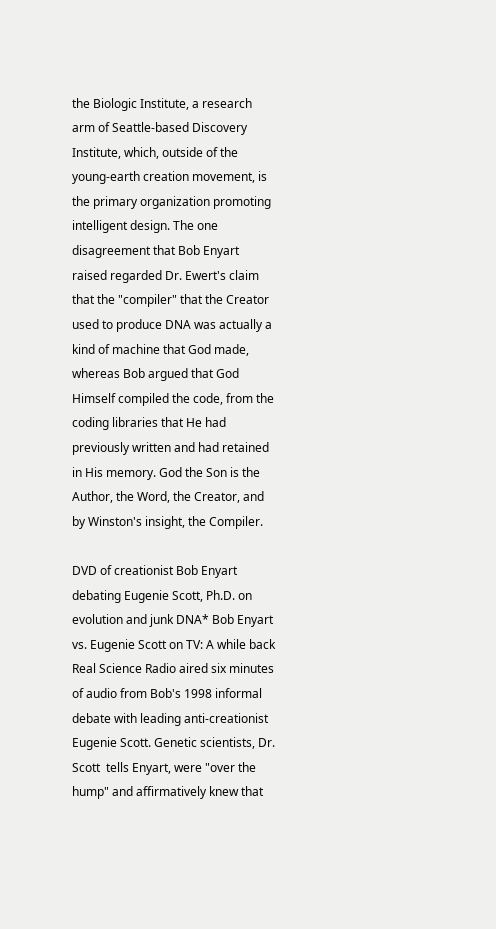the Biologic Institute, a research arm of Seattle-based Discovery Institute, which, outside of the young-earth creation movement, is the primary organization promoting intelligent design. The one disagreement that Bob Enyart raised regarded Dr. Ewert's claim that the "compiler" that the Creator used to produce DNA was actually a kind of machine that God made, whereas Bob argued that God Himself compiled the code, from the coding libraries that He had previously written and had retained in His memory. God the Son is the Author, the Word, the Creator, and by Winston's insight, the Compiler.

DVD of creationist Bob Enyart debating Eugenie Scott, Ph.D. on evolution and junk DNA* Bob Enyart vs. Eugenie Scott on TV: A while back Real Science Radio aired six minutes of audio from Bob's 1998 informal debate with leading anti-creationist Eugenie Scott. Genetic scientists, Dr. Scott  tells Enyart, were "over the hump" and affirmatively knew that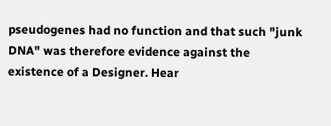pseudogenes had no function and that such "junk DNA" was therefore evidence against the existence of a Designer. Hear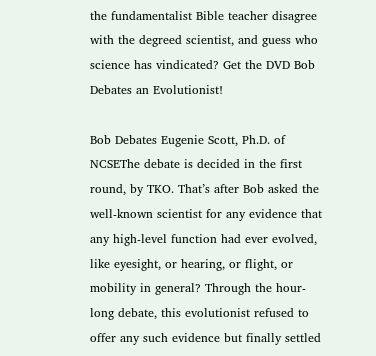the fundamentalist Bible teacher disagree with the degreed scientist, and guess who science has vindicated? Get the DVD Bob Debates an Evolutionist!

Bob Debates Eugenie Scott, Ph.D. of NCSEThe debate is decided in the first round, by TKO. That’s after Bob asked the well-known scientist for any evidence that any high-level function had ever evolved, like eyesight, or hearing, or flight, or mobility in general? Through the hour-long debate, this evolutionist refused to offer any such evidence but finally settled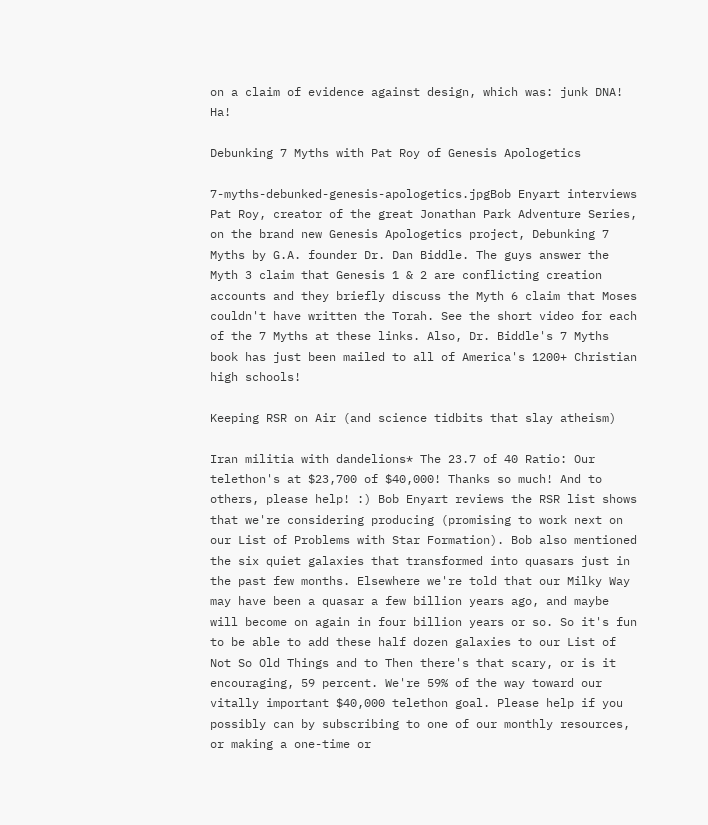on a claim of evidence against design, which was: junk DNA! Ha!

Debunking 7 Myths with Pat Roy of Genesis Apologetics

7-myths-debunked-genesis-apologetics.jpgBob Enyart interviews Pat Roy, creator of the great Jonathan Park Adventure Series, on the brand new Genesis Apologetics project, Debunking 7 Myths by G.A. founder Dr. Dan Biddle. The guys answer the Myth 3 claim that Genesis 1 & 2 are conflicting creation accounts and they briefly discuss the Myth 6 claim that Moses couldn't have written the Torah. See the short video for each of the 7 Myths at these links. Also, Dr. Biddle's 7 Myths book has just been mailed to all of America's 1200+ Christian high schools!

Keeping RSR on Air (and science tidbits that slay atheism)

Iran militia with dandelions* The 23.7 of 40 Ratio: Our telethon's at $23,700 of $40,000! Thanks so much! And to others, please help! :) Bob Enyart reviews the RSR list shows that we're considering producing (promising to work next on our List of Problems with Star Formation). Bob also mentioned the six quiet galaxies that transformed into quasars just in the past few months. Elsewhere we're told that our Milky Way may have been a quasar a few billion years ago, and maybe will become on again in four billion years or so. So it's fun to be able to add these half dozen galaxies to our List of Not So Old Things and to Then there's that scary, or is it encouraging, 59 percent. We're 59% of the way toward our vitally important $40,000 telethon goal. Please help if you possibly can by subscribing to one of our monthly resources, or making a one-time or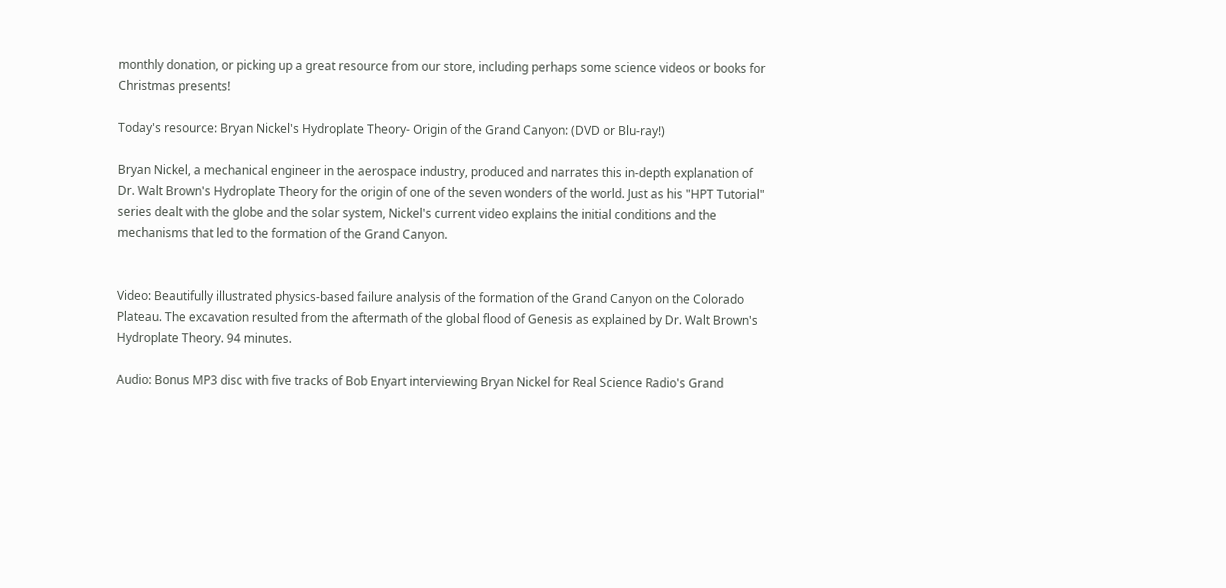monthly donation, or picking up a great resource from our store, including perhaps some science videos or books for Christmas presents!

Today's resource: Bryan Nickel's Hydroplate Theory- Origin of the Grand Canyon: (DVD or Blu-ray!)

Bryan Nickel, a mechanical engineer in the aerospace industry, produced and narrates this in-depth explanation of Dr. Walt Brown's Hydroplate Theory for the origin of one of the seven wonders of the world. Just as his "HPT Tutorial" series dealt with the globe and the solar system, Nickel's current video explains the initial conditions and the mechanisms that led to the formation of the Grand Canyon.


Video: Beautifully illustrated physics-based failure analysis of the formation of the Grand Canyon on the Colorado Plateau. The excavation resulted from the aftermath of the global flood of Genesis as explained by Dr. Walt Brown's Hydroplate Theory. 94 minutes.

Audio: Bonus MP3 disc with five tracks of Bob Enyart interviewing Bryan Nickel for Real Science Radio's Grand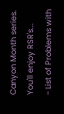Canyon Month series. You'll enjoy RSR's...
- List of Problems with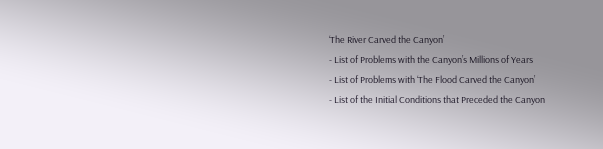‘The River Carved the Canyon’
- List of Problems with the Canyon’s Millions of Years
- List of Problems with ‘The Flood Carved the Canyon’
- List of the Initial Conditions that Preceded the Canyon